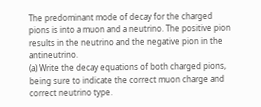The predominant mode of decay for the charged pions is into a muon and a neutrino. The positive pion results in the neutrino and the negative pion in the antineutrino.
(a) Write the decay equations of both charged pions, being sure to indicate the correct muon charge and correct neutrino type.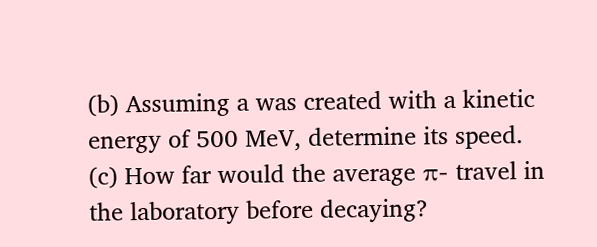(b) Assuming a was created with a kinetic energy of 500 MeV, determine its speed.
(c) How far would the average π- travel in the laboratory before decaying?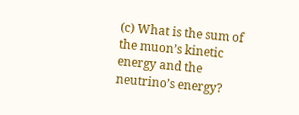(c) What is the sum of the muon’s kinetic energy and the neutrino’s energy?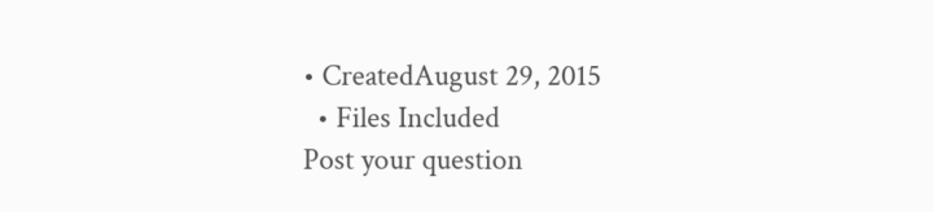• CreatedAugust 29, 2015
  • Files Included
Post your question